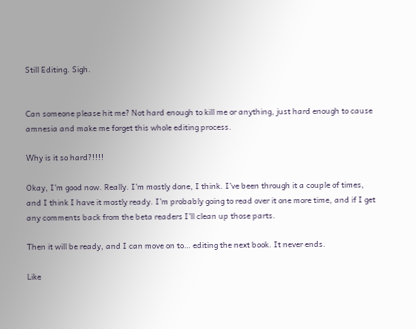Still Editing. Sigh.


Can someone please hit me? Not hard enough to kill me or anything, just hard enough to cause amnesia and make me forget this whole editing process.

Why is it so hard?!!!!

Okay, I’m good now. Really. I’m mostly done, I think. I’ve been through it a couple of times, and I think I have it mostly ready. I’m probably going to read over it one more time, and if I get any comments back from the beta readers I’ll clean up those parts.

Then it will be ready, and I can move on to… editing the next book. It never ends.

Like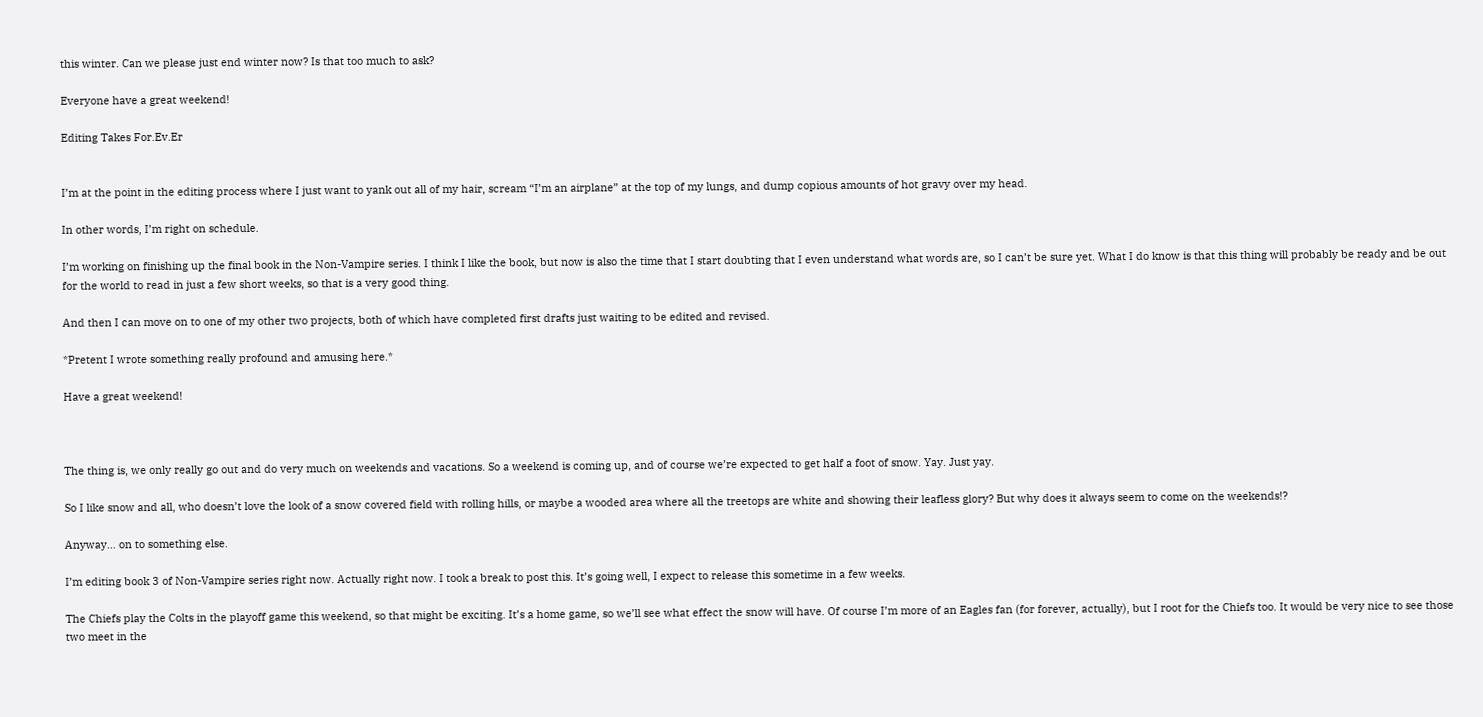this winter. Can we please just end winter now? Is that too much to ask?

Everyone have a great weekend!

Editing Takes For.Ev.Er


I’m at the point in the editing process where I just want to yank out all of my hair, scream “I’m an airplane” at the top of my lungs, and dump copious amounts of hot gravy over my head.

In other words, I’m right on schedule.

I’m working on finishing up the final book in the Non-Vampire series. I think I like the book, but now is also the time that I start doubting that I even understand what words are, so I can’t be sure yet. What I do know is that this thing will probably be ready and be out for the world to read in just a few short weeks, so that is a very good thing.

And then I can move on to one of my other two projects, both of which have completed first drafts just waiting to be edited and revised.

*Pretent I wrote something really profound and amusing here.*

Have a great weekend!



The thing is, we only really go out and do very much on weekends and vacations. So a weekend is coming up, and of course we’re expected to get half a foot of snow. Yay. Just yay.

So I like snow and all, who doesn’t love the look of a snow covered field with rolling hills, or maybe a wooded area where all the treetops are white and showing their leafless glory? But why does it always seem to come on the weekends!?

Anyway… on to something else.

I’m editing book 3 of Non-Vampire series right now. Actually right now. I took a break to post this. It’s going well, I expect to release this sometime in a few weeks.

The Chiefs play the Colts in the playoff game this weekend, so that might be exciting. It’s a home game, so we’ll see what effect the snow will have. Of course I’m more of an Eagles fan (for forever, actually), but I root for the Chiefs too. It would be very nice to see those two meet in the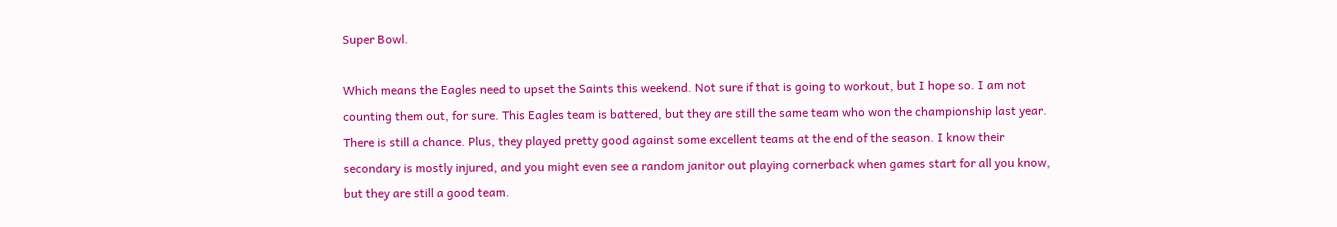Super Bowl.

Which means the Eagles need to upset the Saints this weekend. Not sure if that is going to workout, but I hope so. I am not counting them out, for sure. This Eagles team is battered, but they are still the same team who won the championship last year. There is still a chance. Plus, they played pretty good against some excellent teams at the end of the season. I know their secondary is mostly injured, and you might even see a random janitor out playing cornerback when games start for all you know, but they are still a good team.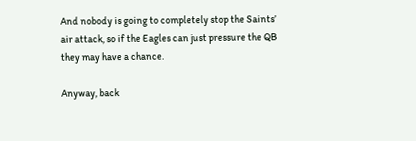And nobody is going to completely stop the Saints’ air attack, so if the Eagles can just pressure the QB they may have a chance.

Anyway, back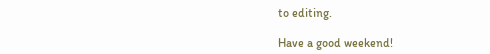to editing.

Have a good weekend!